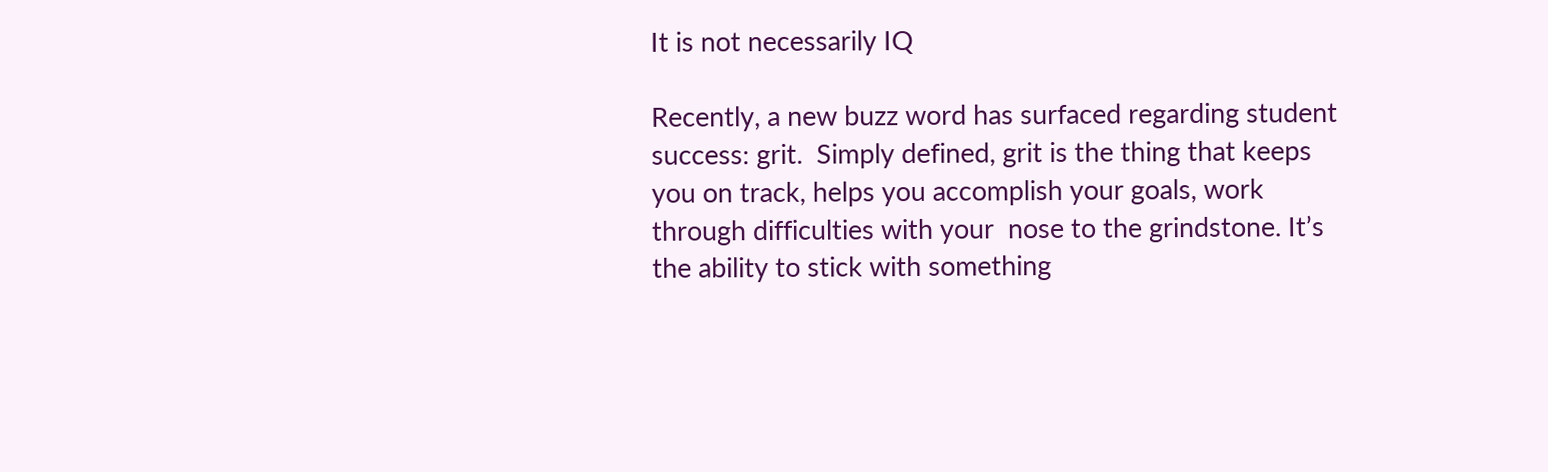It is not necessarily IQ

Recently, a new buzz word has surfaced regarding student success: grit.  Simply defined, grit is the thing that keeps you on track, helps you accomplish your goals, work through difficulties with your  nose to the grindstone. It’s the ability to stick with something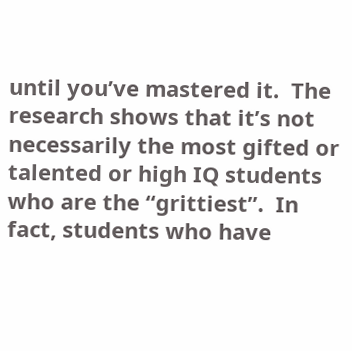until you’ve mastered it.  The research shows that it’s not necessarily the most gifted or talented or high IQ students who are the “grittiest”.  In fact, students who have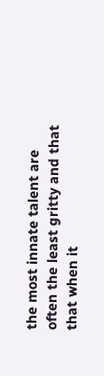the most innate talent are often the least gritty and that that when it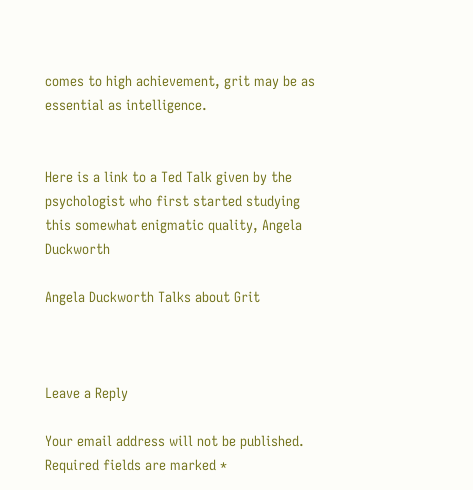comes to high achievement, grit may be as essential as intelligence.


Here is a link to a Ted Talk given by the psychologist who first started studying this somewhat enigmatic quality, Angela Duckworth

Angela Duckworth Talks about Grit



Leave a Reply

Your email address will not be published. Required fields are marked *